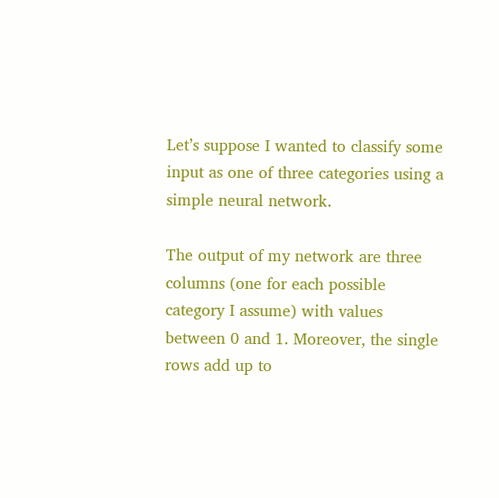Let’s suppose I wanted to classify some input as one of three categories using a simple neural network.

The output of my network are three columns (one for each possible category I assume) with values between 0 and 1. Moreover, the single rows add up to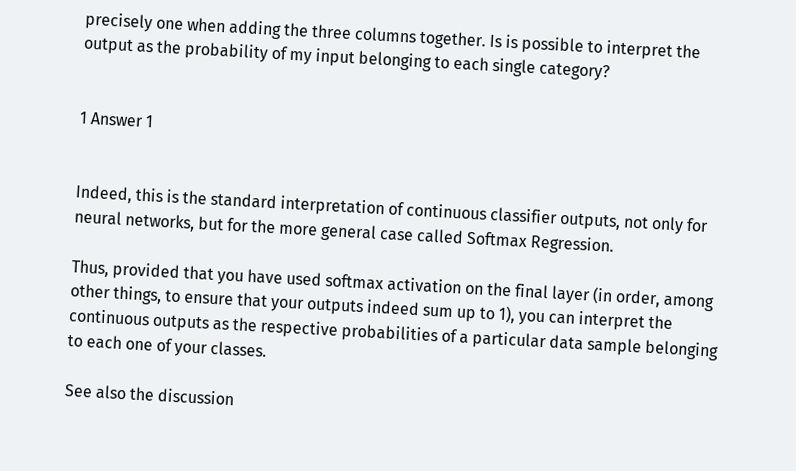precisely one when adding the three columns together. Is is possible to interpret the output as the probability of my input belonging to each single category?


1 Answer 1


Indeed, this is the standard interpretation of continuous classifier outputs, not only for neural networks, but for the more general case called Softmax Regression.

Thus, provided that you have used softmax activation on the final layer (in order, among other things, to ensure that your outputs indeed sum up to 1), you can interpret the continuous outputs as the respective probabilities of a particular data sample belonging to each one of your classes.

See also the discussion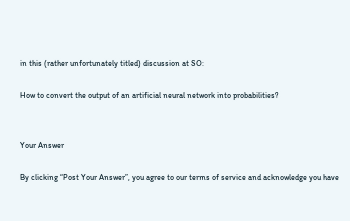in this (rather unfortunately titled) discussion at SO:

How to convert the output of an artificial neural network into probabilities?


Your Answer

By clicking “Post Your Answer”, you agree to our terms of service and acknowledge you have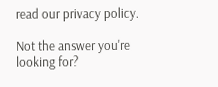read our privacy policy.

Not the answer you're looking for?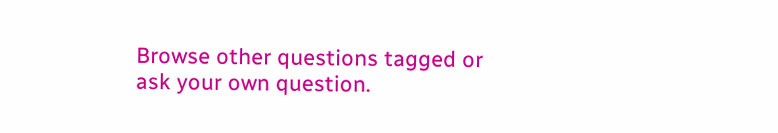Browse other questions tagged or ask your own question.